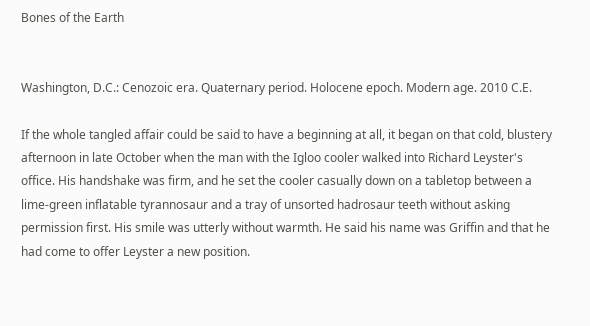Bones of the Earth


Washington, D.C.: Cenozoic era. Quaternary period. Holocene epoch. Modern age. 2010 C.E.

If the whole tangled affair could be said to have a beginning at all, it began on that cold, blustery afternoon in late October when the man with the Igloo cooler walked into Richard Leyster's office. His handshake was firm, and he set the cooler casually down on a tabletop between a lime-green inflatable tyrannosaur and a tray of unsorted hadrosaur teeth without asking permission first. His smile was utterly without warmth. He said his name was Griffin and that he had come to offer Leyster a new position.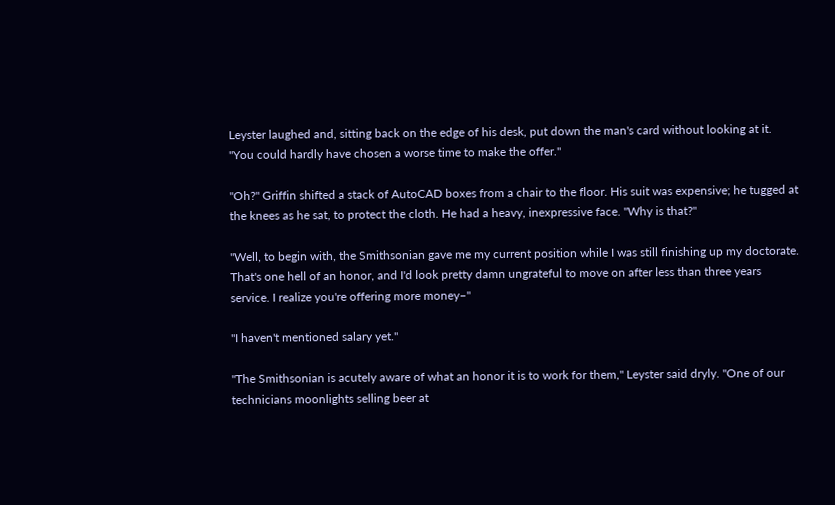Leyster laughed and, sitting back on the edge of his desk, put down the man's card without looking at it. "You could hardly have chosen a worse time to make the offer."

"Oh?" Griffin shifted a stack of AutoCAD boxes from a chair to the floor. His suit was expensive; he tugged at the knees as he sat, to protect the cloth. He had a heavy, inexpressive face. "Why is that?"

"Well, to begin with, the Smithsonian gave me my current position while I was still finishing up my doctorate. That's one hell of an honor, and I'd look pretty damn ungrateful to move on after less than three years service. I realize you're offering more money–"

"I haven't mentioned salary yet."

"The Smithsonian is acutely aware of what an honor it is to work for them," Leyster said dryly. "One of our technicians moonlights selling beer at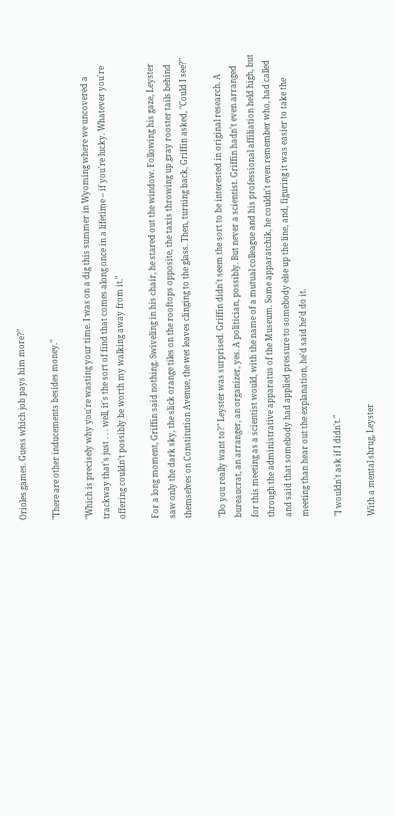Orioles games. Guess which job pays him more?"

"There are other inducements besides money."

"Which is precisely why you're wasting your time. I was on a dig this summer in Wyoming where we uncovered a trackway that's just . . . well, it's the sort of find that comes along once in a lifetime – if you're lucky. Whatever you're offering couldn't possibly be worth my walking away from it."

For a long moment, Griffin said nothing. Swiveling in his chair, he stared out the window. Following his gaze, Leyster saw only the dark sky, the slick orange tiles on the rooftops opposite, the taxis throwing up gray rooster tails behind themselves on Constitution Avenue, the wet leaves clinging to the glass. Then, turning back, Griffin asked, "Could I see?"

"Do you really want to?" Leyster was surprised. Griffin didn't seem the sort to be interested in original research. A bureaucrat, an arranger, an organizer, yes. A politician, possibly. But never a scientist. Griffin hadn't even arranged for this meeting as a scientist would, with the name of a mutual colleague and his professional affiliation held high, but through the administrative apparatus of the Museum. Some apparatchik, he couldn't even remember who, had called and said that somebody had applied pressure to somebody else up the line, and, figuring it was easier to take the meeting than hear out the explanation, he'd said he'd do it.

"I wouldn't ask if I didn't."

With a mental shrug, Leyster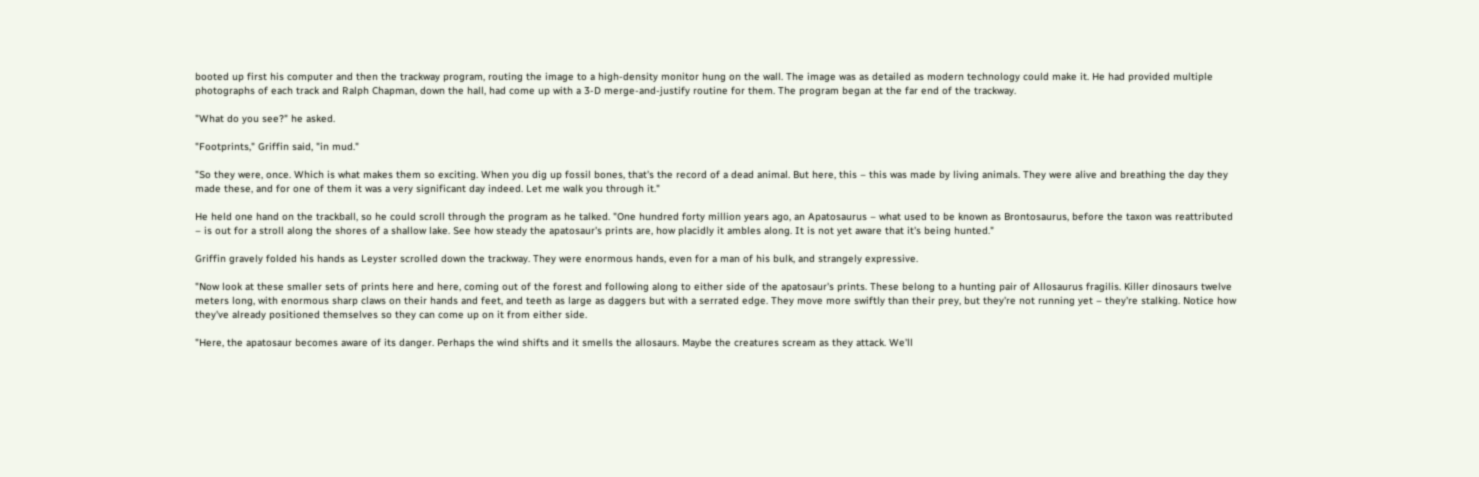booted up first his computer and then the trackway program, routing the image to a high-density monitor hung on the wall. The image was as detailed as modern technology could make it. He had provided multiple photographs of each track and Ralph Chapman, down the hall, had come up with a 3-D merge-and-justify routine for them. The program began at the far end of the trackway.

"What do you see?" he asked.

"Footprints," Griffin said, "in mud."

"So they were, once. Which is what makes them so exciting. When you dig up fossil bones, that's the record of a dead animal. But here, this – this was made by living animals. They were alive and breathing the day they made these, and for one of them it was a very significant day indeed. Let me walk you through it."

He held one hand on the trackball, so he could scroll through the program as he talked. "One hundred forty million years ago, an Apatosaurus – what used to be known as Brontosaurus, before the taxon was reattributed – is out for a stroll along the shores of a shallow lake. See how steady the apatosaur's prints are, how placidly it ambles along. It is not yet aware that it's being hunted."

Griffin gravely folded his hands as Leyster scrolled down the trackway. They were enormous hands, even for a man of his bulk, and strangely expressive.

"Now look at these smaller sets of prints here and here, coming out of the forest and following along to either side of the apatosaur's prints. These belong to a hunting pair of Allosaurus fragilis. Killer dinosaurs twelve meters long, with enormous sharp claws on their hands and feet, and teeth as large as daggers but with a serrated edge. They move more swiftly than their prey, but they're not running yet – they're stalking. Notice how they've already positioned themselves so they can come up on it from either side.

"Here, the apatosaur becomes aware of its danger. Perhaps the wind shifts and it smells the allosaurs. Maybe the creatures scream as they attack. We'll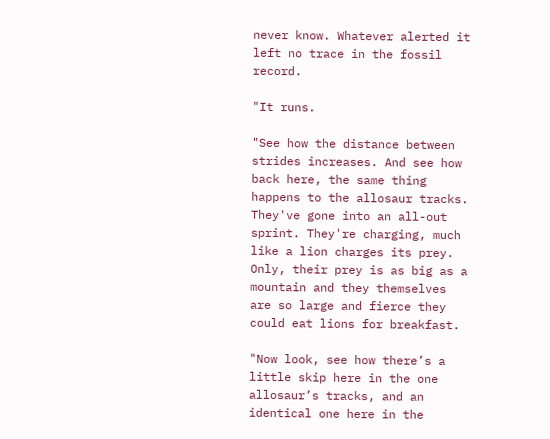never know. Whatever alerted it left no trace in the fossil record.

"It runs.

"See how the distance between strides increases. And see how back here, the same thing happens to the allosaur tracks. They've gone into an all-out sprint. They're charging, much like a lion charges its prey. Only, their prey is as big as a mountain and they themselves are so large and fierce they could eat lions for breakfast.

"Now look, see how there’s a little skip here in the one allosaur’s tracks, and an identical one here in the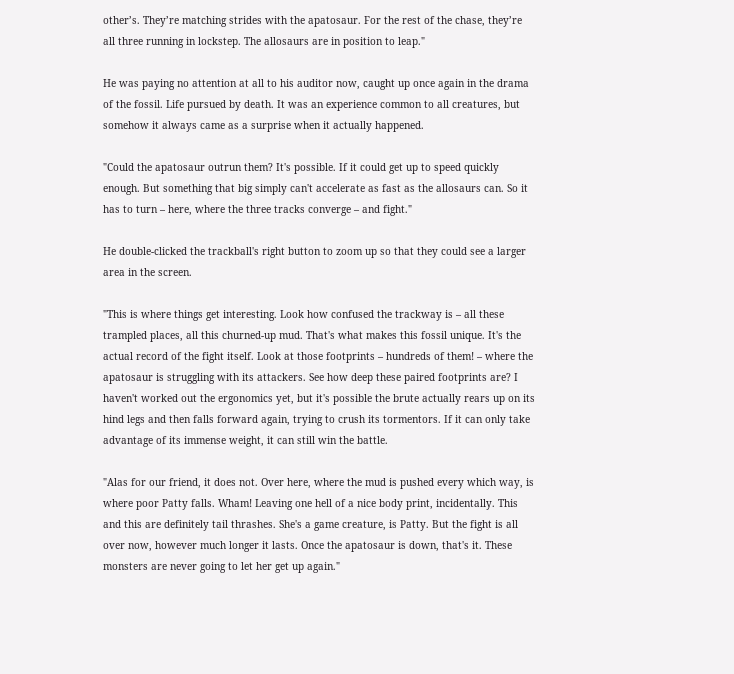other’s. They’re matching strides with the apatosaur. For the rest of the chase, they’re all three running in lockstep. The allosaurs are in position to leap."

He was paying no attention at all to his auditor now, caught up once again in the drama of the fossil. Life pursued by death. It was an experience common to all creatures, but somehow it always came as a surprise when it actually happened.

"Could the apatosaur outrun them? It's possible. If it could get up to speed quickly enough. But something that big simply can't accelerate as fast as the allosaurs can. So it has to turn – here, where the three tracks converge – and fight."

He double-clicked the trackball's right button to zoom up so that they could see a larger area in the screen.

"This is where things get interesting. Look how confused the trackway is – all these trampled places, all this churned-up mud. That's what makes this fossil unique. It's the actual record of the fight itself. Look at those footprints – hundreds of them! – where the apatosaur is struggling with its attackers. See how deep these paired footprints are? I haven't worked out the ergonomics yet, but it's possible the brute actually rears up on its hind legs and then falls forward again, trying to crush its tormentors. If it can only take advantage of its immense weight, it can still win the battle.

"Alas for our friend, it does not. Over here, where the mud is pushed every which way, is where poor Patty falls. Wham! Leaving one hell of a nice body print, incidentally. This and this are definitely tail thrashes. She's a game creature, is Patty. But the fight is all over now, however much longer it lasts. Once the apatosaur is down, that's it. These monsters are never going to let her get up again."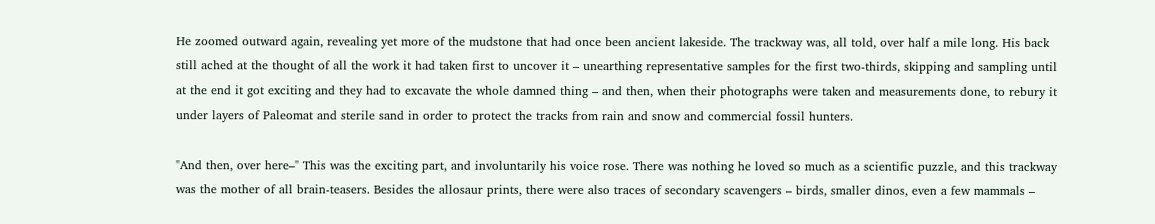He zoomed outward again, revealing yet more of the mudstone that had once been ancient lakeside. The trackway was, all told, over half a mile long. His back still ached at the thought of all the work it had taken first to uncover it – unearthing representative samples for the first two-thirds, skipping and sampling until at the end it got exciting and they had to excavate the whole damned thing – and then, when their photographs were taken and measurements done, to rebury it under layers of Paleomat and sterile sand in order to protect the tracks from rain and snow and commercial fossil hunters.

"And then, over here–" This was the exciting part, and involuntarily his voice rose. There was nothing he loved so much as a scientific puzzle, and this trackway was the mother of all brain-teasers. Besides the allosaur prints, there were also traces of secondary scavengers – birds, smaller dinos, even a few mammals –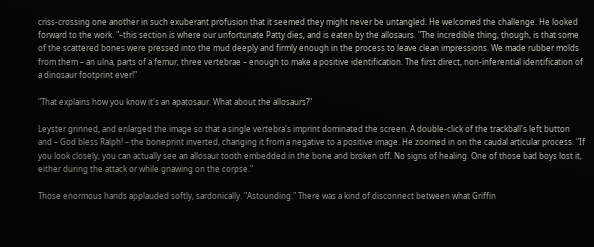criss-crossing one another in such exuberant profusion that it seemed they might never be untangled. He welcomed the challenge. He looked forward to the work. "–this section is where our unfortunate Patty dies, and is eaten by the allosaurs. "The incredible thing, though, is that some of the scattered bones were pressed into the mud deeply and firmly enough in the process to leave clean impressions. We made rubber molds from them – an ulna, parts of a femur, three vertebrae – enough to make a positive identification. The first direct, non-inferential identification of a dinosaur footprint ever!"

"That explains how you know it's an apatosaur. What about the allosaurs?"

Leyster grinned, and enlarged the image so that a single vertebra's imprint dominated the screen. A double-click of the trackball's left button and – God bless Ralph! – the boneprint inverted, changing it from a negative to a positive image. He zoomed in on the caudal articular process. "If you look closely, you can actually see an allosaur tooth embedded in the bone and broken off. No signs of healing. One of those bad boys lost it, either during the attack or while gnawing on the corpse."

Those enormous hands applauded softly, sardonically. "Astounding." There was a kind of disconnect between what Griffin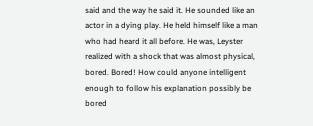said and the way he said it. He sounded like an actor in a dying play. He held himself like a man who had heard it all before. He was, Leyster realized with a shock that was almost physical, bored. Bored! How could anyone intelligent enough to follow his explanation possibly be bored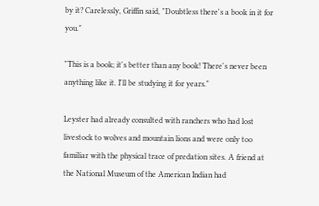by it? Carelessly, Griffin said, "Doubtless there's a book in it for you."

"This is a book; it's better than any book! There's never been anything like it. I'll be studying it for years."

Leyster had already consulted with ranchers who had lost livestock to wolves and mountain lions and were only too familiar with the physical trace of predation sites. A friend at the National Museum of the American Indian had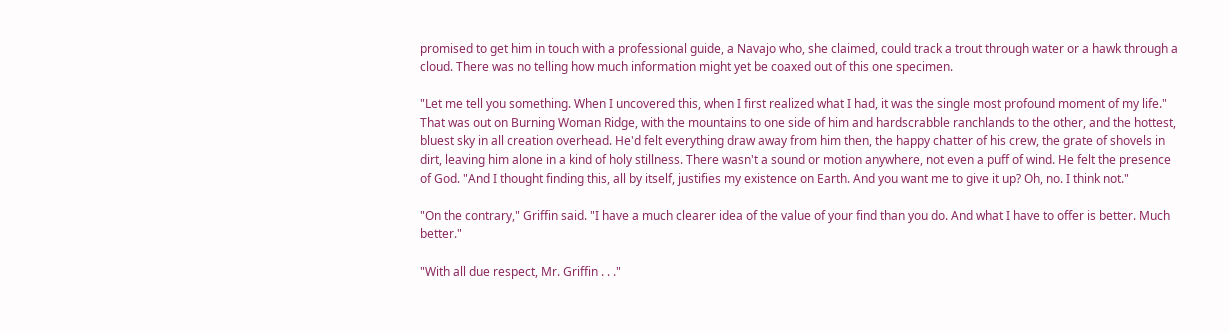promised to get him in touch with a professional guide, a Navajo who, she claimed, could track a trout through water or a hawk through a cloud. There was no telling how much information might yet be coaxed out of this one specimen.

"Let me tell you something. When I uncovered this, when I first realized what I had, it was the single most profound moment of my life." That was out on Burning Woman Ridge, with the mountains to one side of him and hardscrabble ranchlands to the other, and the hottest, bluest sky in all creation overhead. He'd felt everything draw away from him then, the happy chatter of his crew, the grate of shovels in dirt, leaving him alone in a kind of holy stillness. There wasn't a sound or motion anywhere, not even a puff of wind. He felt the presence of God. "And I thought finding this, all by itself, justifies my existence on Earth. And you want me to give it up? Oh, no. I think not."

"On the contrary," Griffin said. "I have a much clearer idea of the value of your find than you do. And what I have to offer is better. Much better."

"With all due respect, Mr. Griffin . . ."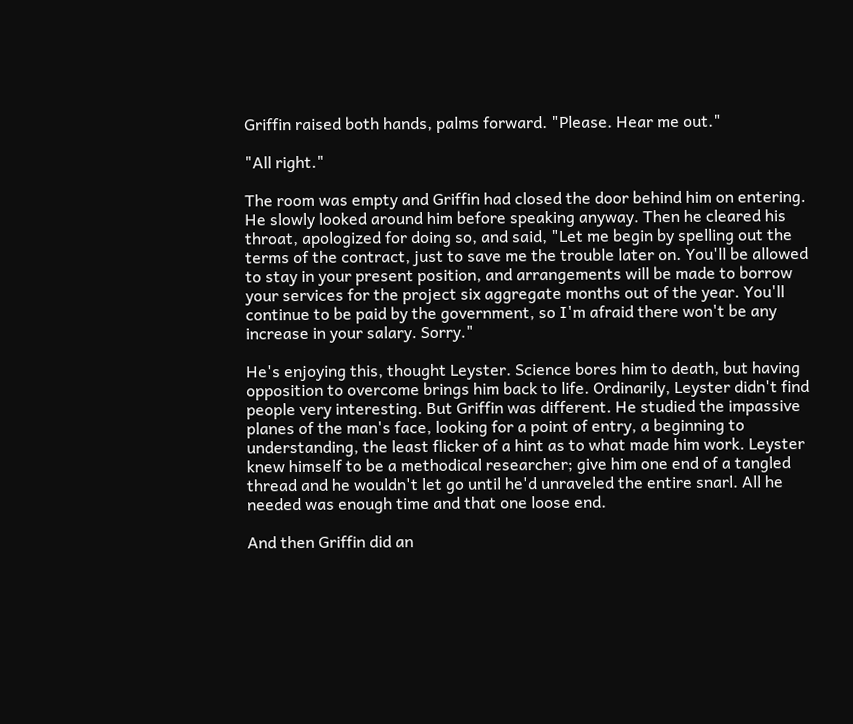Griffin raised both hands, palms forward. "Please. Hear me out."

"All right."

The room was empty and Griffin had closed the door behind him on entering. He slowly looked around him before speaking anyway. Then he cleared his throat, apologized for doing so, and said, "Let me begin by spelling out the terms of the contract, just to save me the trouble later on. You'll be allowed to stay in your present position, and arrangements will be made to borrow your services for the project six aggregate months out of the year. You'll continue to be paid by the government, so I'm afraid there won't be any increase in your salary. Sorry."

He's enjoying this, thought Leyster. Science bores him to death, but having opposition to overcome brings him back to life. Ordinarily, Leyster didn't find people very interesting. But Griffin was different. He studied the impassive planes of the man's face, looking for a point of entry, a beginning to understanding, the least flicker of a hint as to what made him work. Leyster knew himself to be a methodical researcher; give him one end of a tangled thread and he wouldn't let go until he'd unraveled the entire snarl. All he needed was enough time and that one loose end.

And then Griffin did an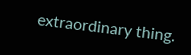extraordinary thing.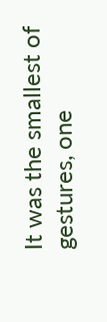It was the smallest of gestures, one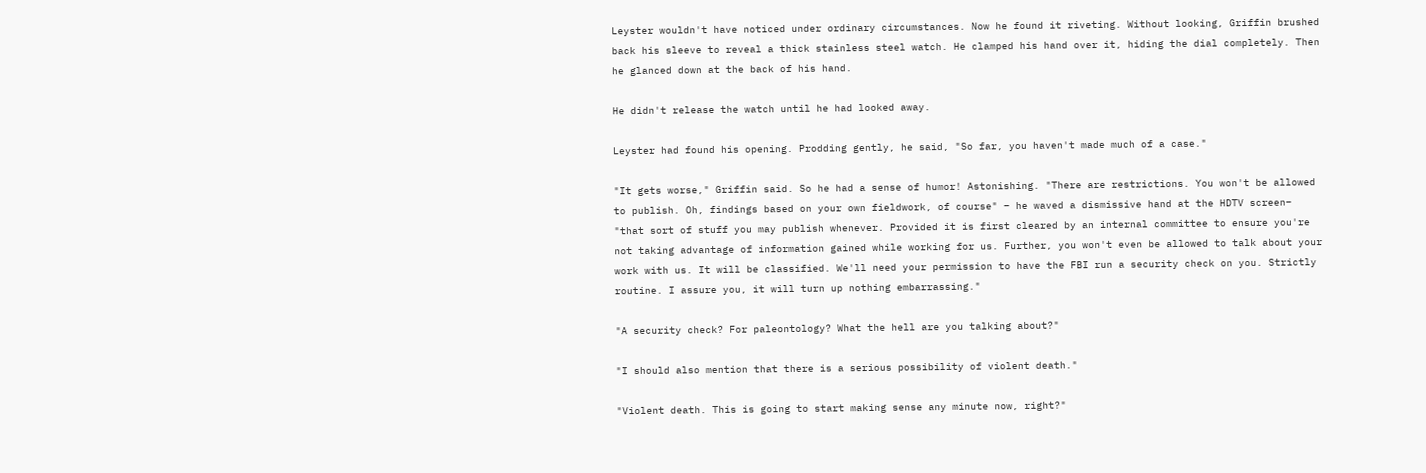Leyster wouldn't have noticed under ordinary circumstances. Now he found it riveting. Without looking, Griffin brushed back his sleeve to reveal a thick stainless steel watch. He clamped his hand over it, hiding the dial completely. Then he glanced down at the back of his hand.

He didn't release the watch until he had looked away.

Leyster had found his opening. Prodding gently, he said, "So far, you haven't made much of a case."

"It gets worse," Griffin said. So he had a sense of humor! Astonishing. "There are restrictions. You won't be allowed to publish. Oh, findings based on your own fieldwork, of course" – he waved a dismissive hand at the HDTV screen– "that sort of stuff you may publish whenever. Provided it is first cleared by an internal committee to ensure you're not taking advantage of information gained while working for us. Further, you won't even be allowed to talk about your work with us. It will be classified. We'll need your permission to have the FBI run a security check on you. Strictly routine. I assure you, it will turn up nothing embarrassing."

"A security check? For paleontology? What the hell are you talking about?"

"I should also mention that there is a serious possibility of violent death."

"Violent death. This is going to start making sense any minute now, right?"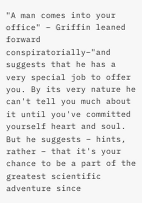"A man comes into your office" – Griffin leaned forward conspiratorially–"and suggests that he has a very special job to offer you. By its very nature he can't tell you much about it until you've committed yourself heart and soul. But he suggests – hints, rather – that it's your chance to be a part of the greatest scientific adventure since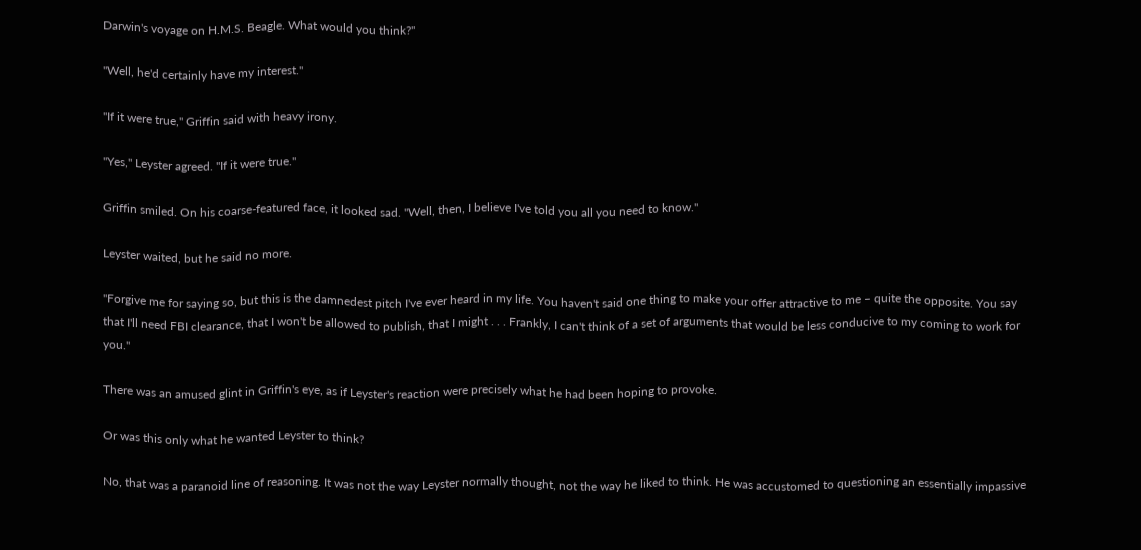Darwin's voyage on H.M.S. Beagle. What would you think?"

"Well, he'd certainly have my interest."

"If it were true," Griffin said with heavy irony.

"Yes," Leyster agreed. "If it were true."

Griffin smiled. On his coarse-featured face, it looked sad. "Well, then, I believe I've told you all you need to know."

Leyster waited, but he said no more.

"Forgive me for saying so, but this is the damnedest pitch I've ever heard in my life. You haven't said one thing to make your offer attractive to me – quite the opposite. You say that I'll need FBI clearance, that I won't be allowed to publish, that I might . . . Frankly, I can't think of a set of arguments that would be less conducive to my coming to work for you."

There was an amused glint in Griffin's eye, as if Leyster's reaction were precisely what he had been hoping to provoke.

Or was this only what he wanted Leyster to think?

No, that was a paranoid line of reasoning. It was not the way Leyster normally thought, not the way he liked to think. He was accustomed to questioning an essentially impassive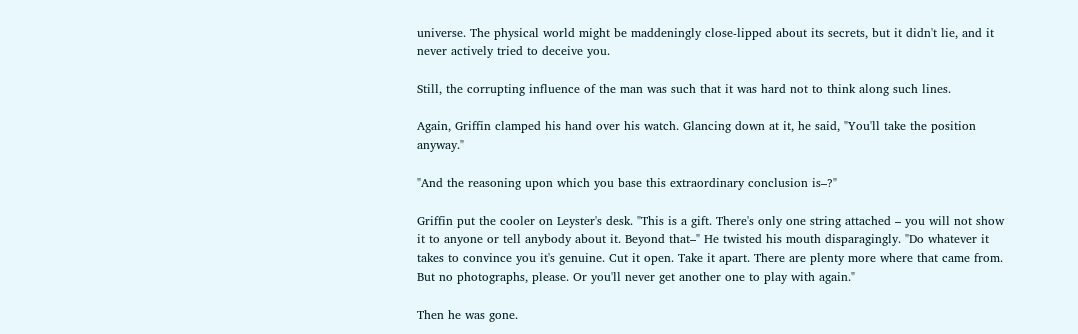universe. The physical world might be maddeningly close-lipped about its secrets, but it didn't lie, and it never actively tried to deceive you.

Still, the corrupting influence of the man was such that it was hard not to think along such lines.

Again, Griffin clamped his hand over his watch. Glancing down at it, he said, "You'll take the position anyway."

"And the reasoning upon which you base this extraordinary conclusion is–?"

Griffin put the cooler on Leyster's desk. "This is a gift. There's only one string attached – you will not show it to anyone or tell anybody about it. Beyond that–" He twisted his mouth disparagingly. "Do whatever it takes to convince you it's genuine. Cut it open. Take it apart. There are plenty more where that came from. But no photographs, please. Or you'll never get another one to play with again."

Then he was gone.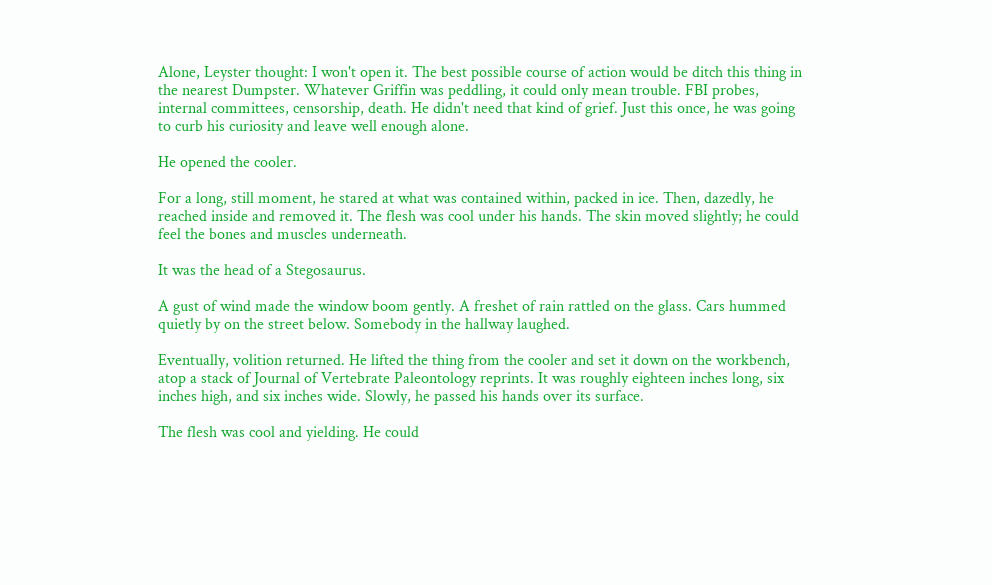Alone, Leyster thought: I won't open it. The best possible course of action would be ditch this thing in the nearest Dumpster. Whatever Griffin was peddling, it could only mean trouble. FBI probes, internal committees, censorship, death. He didn't need that kind of grief. Just this once, he was going to curb his curiosity and leave well enough alone.

He opened the cooler.

For a long, still moment, he stared at what was contained within, packed in ice. Then, dazedly, he reached inside and removed it. The flesh was cool under his hands. The skin moved slightly; he could feel the bones and muscles underneath.

It was the head of a Stegosaurus.

A gust of wind made the window boom gently. A freshet of rain rattled on the glass. Cars hummed quietly by on the street below. Somebody in the hallway laughed.

Eventually, volition returned. He lifted the thing from the cooler and set it down on the workbench, atop a stack of Journal of Vertebrate Paleontology reprints. It was roughly eighteen inches long, six inches high, and six inches wide. Slowly, he passed his hands over its surface.

The flesh was cool and yielding. He could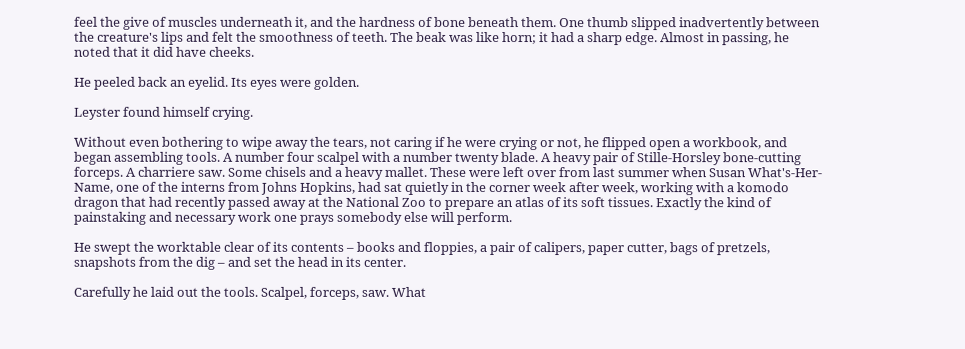feel the give of muscles underneath it, and the hardness of bone beneath them. One thumb slipped inadvertently between the creature's lips and felt the smoothness of teeth. The beak was like horn; it had a sharp edge. Almost in passing, he noted that it did have cheeks.

He peeled back an eyelid. Its eyes were golden.

Leyster found himself crying.

Without even bothering to wipe away the tears, not caring if he were crying or not, he flipped open a workbook, and began assembling tools. A number four scalpel with a number twenty blade. A heavy pair of Stille-Horsley bone-cutting forceps. A charriere saw. Some chisels and a heavy mallet. These were left over from last summer when Susan What's-Her-Name, one of the interns from Johns Hopkins, had sat quietly in the corner week after week, working with a komodo dragon that had recently passed away at the National Zoo to prepare an atlas of its soft tissues. Exactly the kind of painstaking and necessary work one prays somebody else will perform.

He swept the worktable clear of its contents – books and floppies, a pair of calipers, paper cutter, bags of pretzels, snapshots from the dig – and set the head in its center.

Carefully he laid out the tools. Scalpel, forceps, saw. What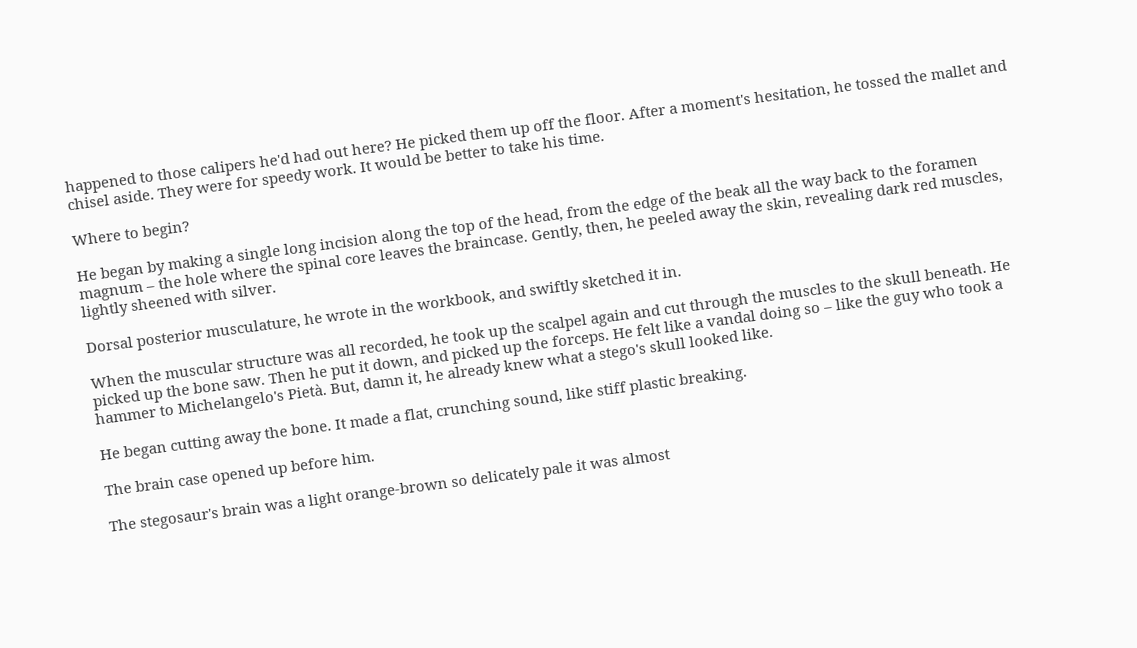happened to those calipers he'd had out here? He picked them up off the floor. After a moment's hesitation, he tossed the mallet and chisel aside. They were for speedy work. It would be better to take his time.

Where to begin?

He began by making a single long incision along the top of the head, from the edge of the beak all the way back to the foramen magnum – the hole where the spinal core leaves the braincase. Gently, then, he peeled away the skin, revealing dark red muscles, lightly sheened with silver.

Dorsal posterior musculature, he wrote in the workbook, and swiftly sketched it in.

When the muscular structure was all recorded, he took up the scalpel again and cut through the muscles to the skull beneath. He picked up the bone saw. Then he put it down, and picked up the forceps. He felt like a vandal doing so – like the guy who took a hammer to Michelangelo's Pietà. But, damn it, he already knew what a stego's skull looked like.

He began cutting away the bone. It made a flat, crunching sound, like stiff plastic breaking.

The brain case opened up before him.

The stegosaur's brain was a light orange-brown so delicately pale it was almost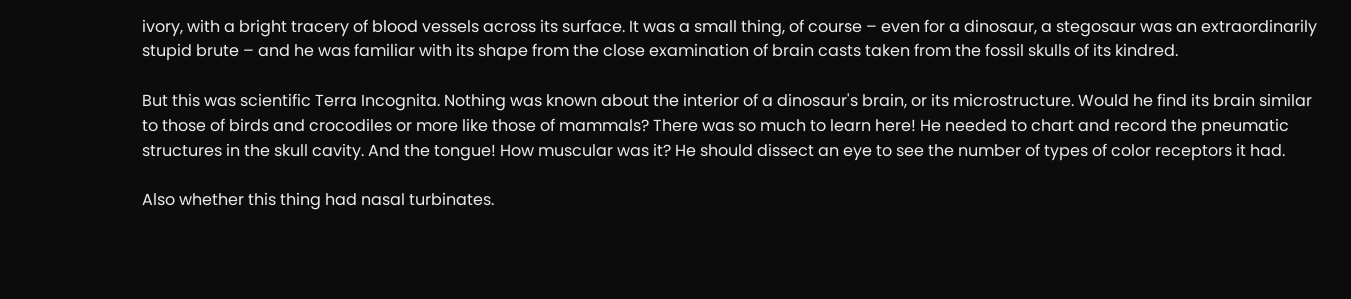ivory, with a bright tracery of blood vessels across its surface. It was a small thing, of course – even for a dinosaur, a stegosaur was an extraordinarily stupid brute – and he was familiar with its shape from the close examination of brain casts taken from the fossil skulls of its kindred.

But this was scientific Terra Incognita. Nothing was known about the interior of a dinosaur's brain, or its microstructure. Would he find its brain similar to those of birds and crocodiles or more like those of mammals? There was so much to learn here! He needed to chart and record the pneumatic structures in the skull cavity. And the tongue! How muscular was it? He should dissect an eye to see the number of types of color receptors it had.

Also whether this thing had nasal turbinates.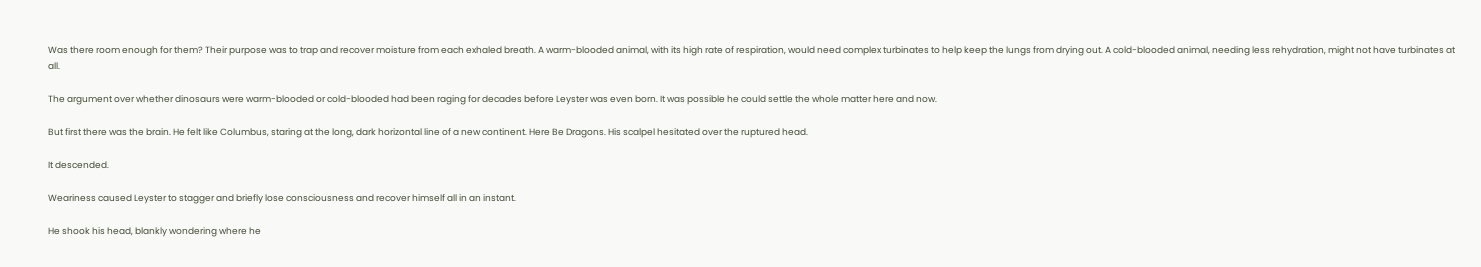Was there room enough for them? Their purpose was to trap and recover moisture from each exhaled breath. A warm-blooded animal, with its high rate of respiration, would need complex turbinates to help keep the lungs from drying out. A cold-blooded animal, needing less rehydration, might not have turbinates at all.

The argument over whether dinosaurs were warm-blooded or cold-blooded had been raging for decades before Leyster was even born. It was possible he could settle the whole matter here and now.

But first there was the brain. He felt like Columbus, staring at the long, dark horizontal line of a new continent. Here Be Dragons. His scalpel hesitated over the ruptured head.

It descended.

Weariness caused Leyster to stagger and briefly lose consciousness and recover himself all in an instant.

He shook his head, blankly wondering where he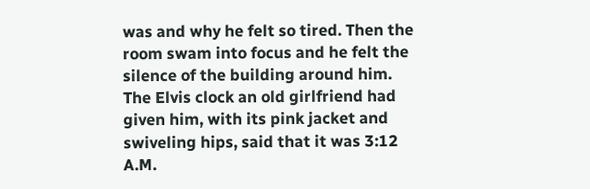was and why he felt so tired. Then the room swam into focus and he felt the silence of the building around him. The Elvis clock an old girlfriend had given him, with its pink jacket and swiveling hips, said that it was 3:12 A.M.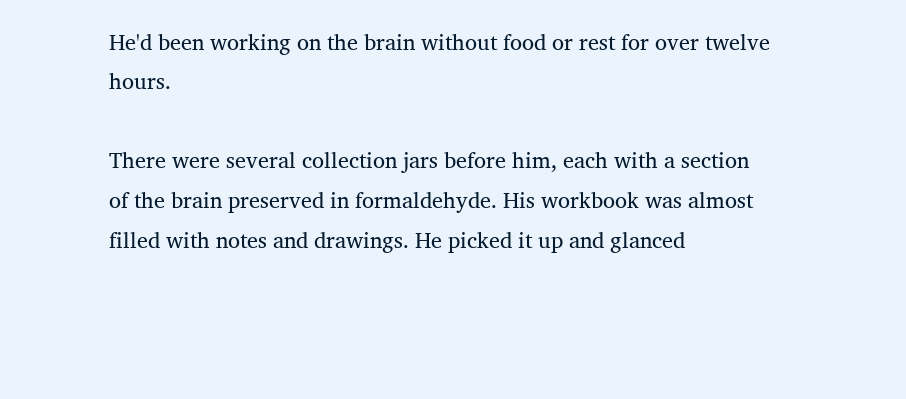He'd been working on the brain without food or rest for over twelve hours.

There were several collection jars before him, each with a section of the brain preserved in formaldehyde. His workbook was almost filled with notes and drawings. He picked it up and glanced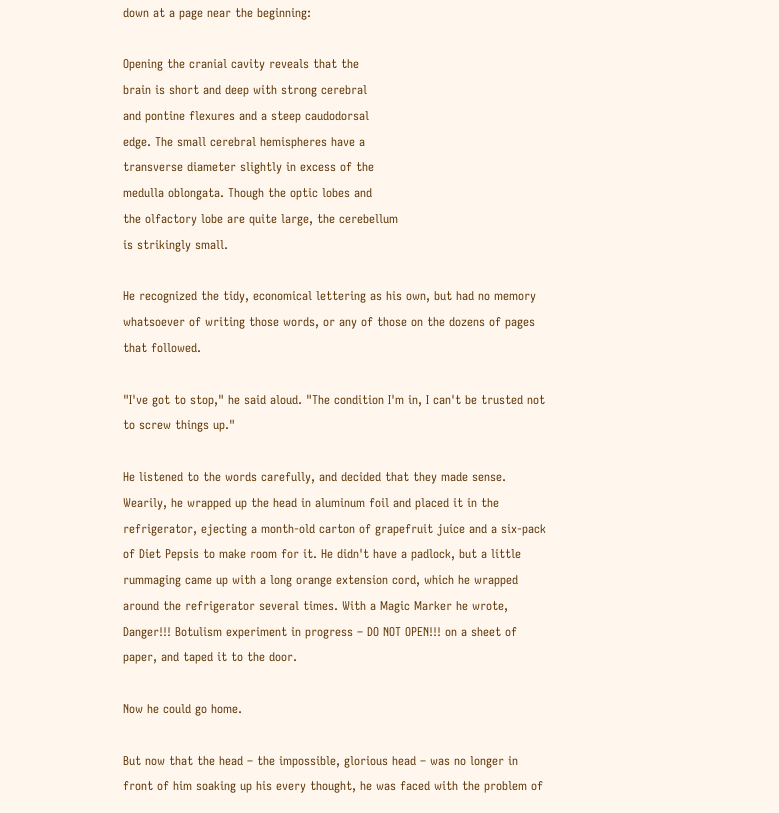down at a page near the beginning:

Opening the cranial cavity reveals that the
brain is short and deep with strong cerebral
and pontine flexures and a steep caudodorsal
edge. The small cerebral hemispheres have a
transverse diameter slightly in excess of the
medulla oblongata. Though the optic lobes and
the olfactory lobe are quite large, the cerebellum
is strikingly small.

He recognized the tidy, economical lettering as his own, but had no memory whatsoever of writing those words, or any of those on the dozens of pages that followed.

"I've got to stop," he said aloud. "The condition I'm in, I can't be trusted not to screw things up."

He listened to the words carefully, and decided that they made sense. Wearily, he wrapped up the head in aluminum foil and placed it in the refrigerator, ejecting a month-old carton of grapefruit juice and a six-pack of Diet Pepsis to make room for it. He didn't have a padlock, but a little rummaging came up with a long orange extension cord, which he wrapped around the refrigerator several times. With a Magic Marker he wrote, Danger!!! Botulism experiment in progress – DO NOT OPEN!!! on a sheet of paper, and taped it to the door.

Now he could go home.

But now that the head – the impossible, glorious head – was no longer in front of him soaking up his every thought, he was faced with the problem of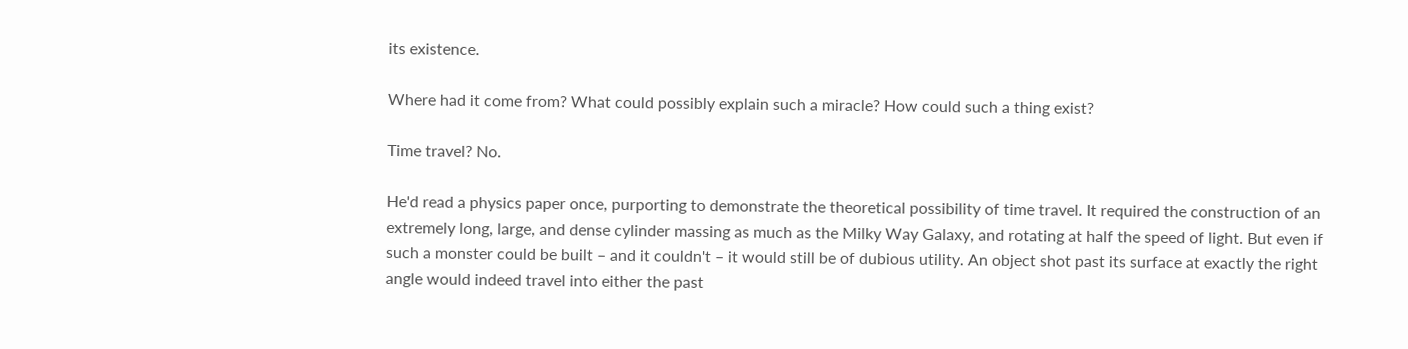its existence.

Where had it come from? What could possibly explain such a miracle? How could such a thing exist?

Time travel? No.

He'd read a physics paper once, purporting to demonstrate the theoretical possibility of time travel. It required the construction of an extremely long, large, and dense cylinder massing as much as the Milky Way Galaxy, and rotating at half the speed of light. But even if such a monster could be built – and it couldn't – it would still be of dubious utility. An object shot past its surface at exactly the right angle would indeed travel into either the past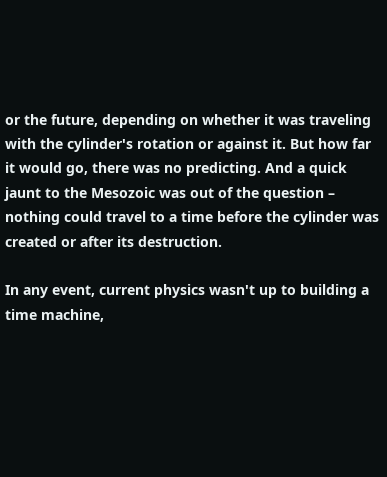or the future, depending on whether it was traveling with the cylinder's rotation or against it. But how far it would go, there was no predicting. And a quick jaunt to the Mesozoic was out of the question – nothing could travel to a time before the cylinder was created or after its destruction.

In any event, current physics wasn't up to building a time machine,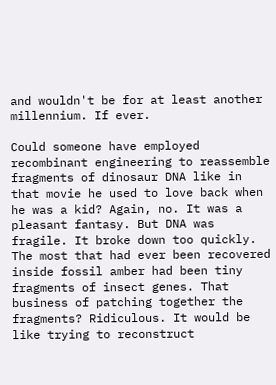and wouldn't be for at least another millennium. If ever.

Could someone have employed recombinant engineering to reassemble fragments of dinosaur DNA like in that movie he used to love back when he was a kid? Again, no. It was a pleasant fantasy. But DNA was fragile. It broke down too quickly. The most that had ever been recovered inside fossil amber had been tiny fragments of insect genes. That business of patching together the fragments? Ridiculous. It would be like trying to reconstruct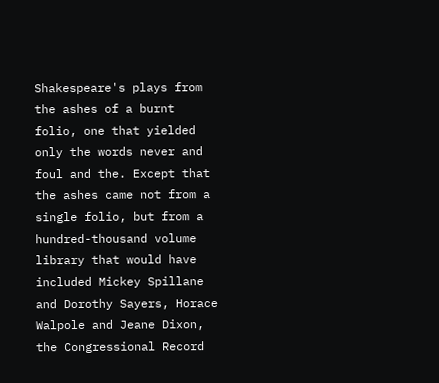Shakespeare's plays from the ashes of a burnt folio, one that yielded only the words never and foul and the. Except that the ashes came not from a single folio, but from a hundred-thousand volume library that would have included Mickey Spillane and Dorothy Sayers, Horace Walpole and Jeane Dixon, the Congressional Record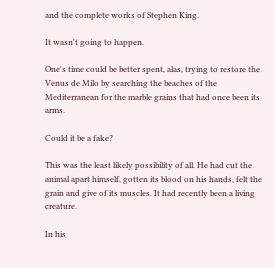and the complete works of Stephen King.

It wasn't going to happen.

One's time could be better spent, alas, trying to restore the Venus de Milo by searching the beaches of the Mediterranean for the marble grains that had once been its arms.

Could it be a fake?

This was the least likely possibility of all. He had cut the animal apart himself, gotten its blood on his hands, felt the grain and give of its muscles. It had recently been a living creature.

In his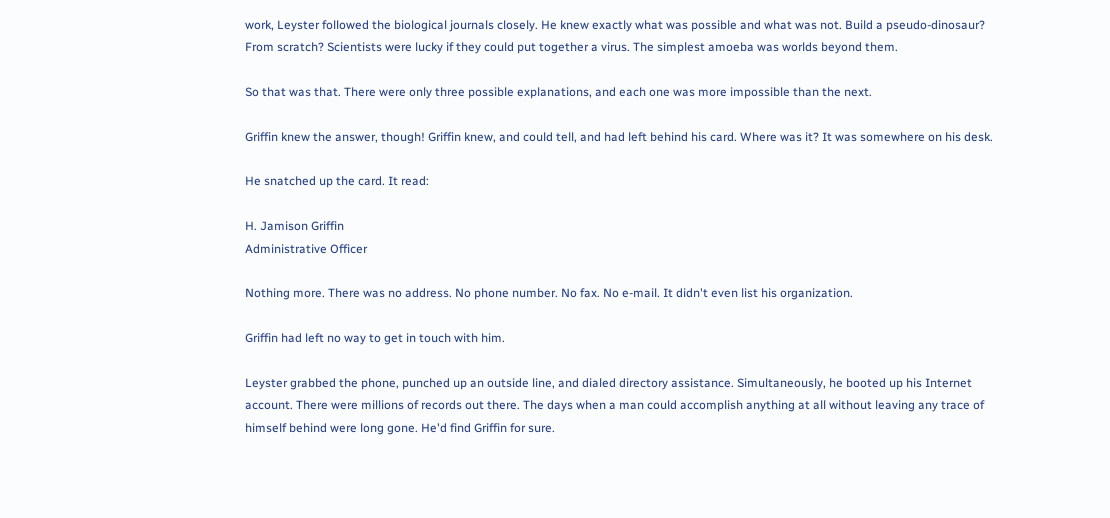work, Leyster followed the biological journals closely. He knew exactly what was possible and what was not. Build a pseudo-dinosaur? From scratch? Scientists were lucky if they could put together a virus. The simplest amoeba was worlds beyond them.

So that was that. There were only three possible explanations, and each one was more impossible than the next.

Griffin knew the answer, though! Griffin knew, and could tell, and had left behind his card. Where was it? It was somewhere on his desk.

He snatched up the card. It read:

H. Jamison Griffin
Administrative Officer

Nothing more. There was no address. No phone number. No fax. No e-mail. It didn't even list his organization.

Griffin had left no way to get in touch with him.

Leyster grabbed the phone, punched up an outside line, and dialed directory assistance. Simultaneously, he booted up his Internet account. There were millions of records out there. The days when a man could accomplish anything at all without leaving any trace of himself behind were long gone. He'd find Griffin for sure.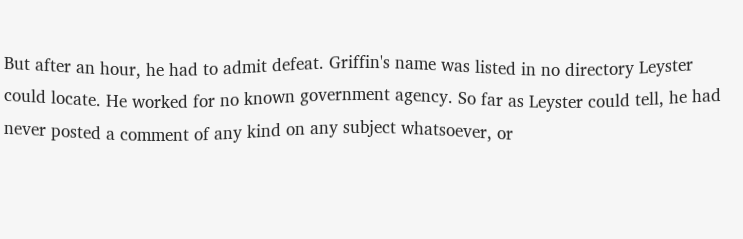But after an hour, he had to admit defeat. Griffin's name was listed in no directory Leyster could locate. He worked for no known government agency. So far as Leyster could tell, he had never posted a comment of any kind on any subject whatsoever, or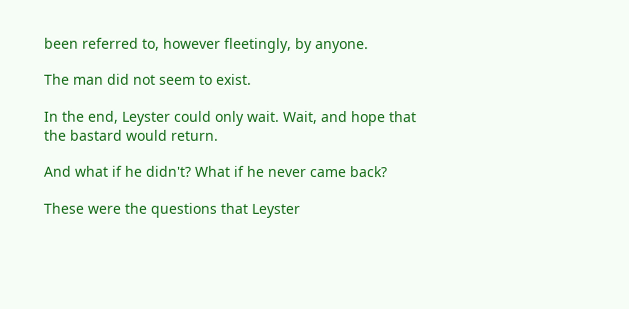been referred to, however fleetingly, by anyone.

The man did not seem to exist.

In the end, Leyster could only wait. Wait, and hope that the bastard would return.

And what if he didn't? What if he never came back?

These were the questions that Leyster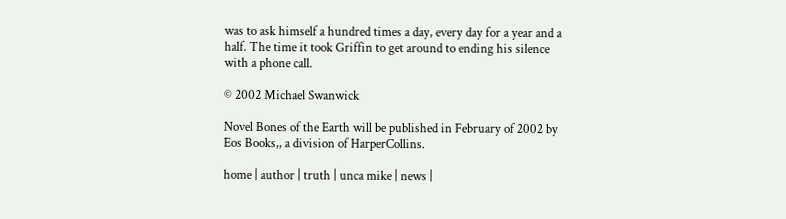was to ask himself a hundred times a day, every day for a year and a half. The time it took Griffin to get around to ending his silence with a phone call.

© 2002 Michael Swanwick

Novel Bones of the Earth will be published in February of 2002 by Eos Books,, a division of HarperCollins.

home | author | truth | unca mike | news |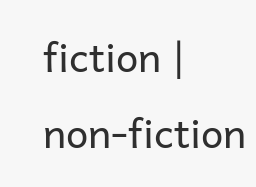fiction | non-fiction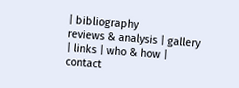| bibliography
reviews & analysis | gallery | links | who & how | contact